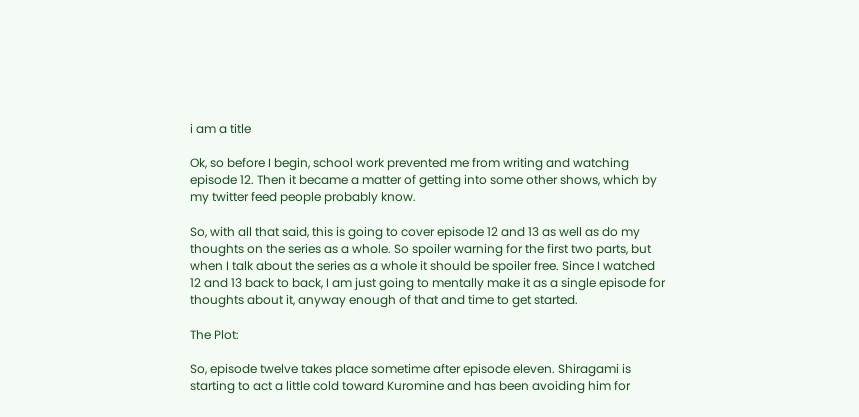i am a title

Ok, so before I begin, school work prevented me from writing and watching episode 12. Then it became a matter of getting into some other shows, which by my twitter feed people probably know.

So, with all that said, this is going to cover episode 12 and 13 as well as do my thoughts on the series as a whole. So spoiler warning for the first two parts, but when I talk about the series as a whole it should be spoiler free. Since I watched 12 and 13 back to back, I am just going to mentally make it as a single episode for thoughts about it, anyway enough of that and time to get started.

The Plot:

So, episode twelve takes place sometime after episode eleven. Shiragami is starting to act a little cold toward Kuromine and has been avoiding him for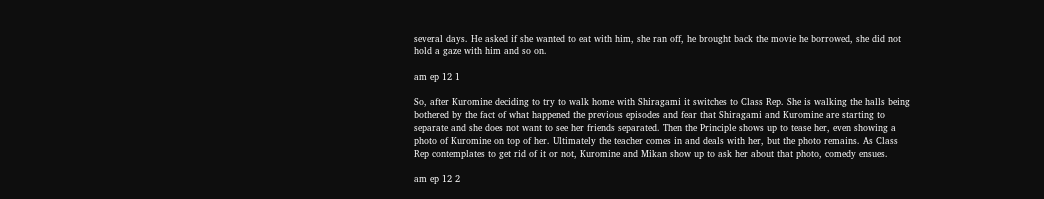several days. He asked if she wanted to eat with him, she ran off, he brought back the movie he borrowed, she did not hold a gaze with him and so on.

am ep 12 1

So, after Kuromine deciding to try to walk home with Shiragami it switches to Class Rep. She is walking the halls being bothered by the fact of what happened the previous episodes and fear that Shiragami and Kuromine are starting to separate and she does not want to see her friends separated. Then the Principle shows up to tease her, even showing a photo of Kuromine on top of her. Ultimately the teacher comes in and deals with her, but the photo remains. As Class Rep contemplates to get rid of it or not, Kuromine and Mikan show up to ask her about that photo, comedy ensues.

am ep 12 2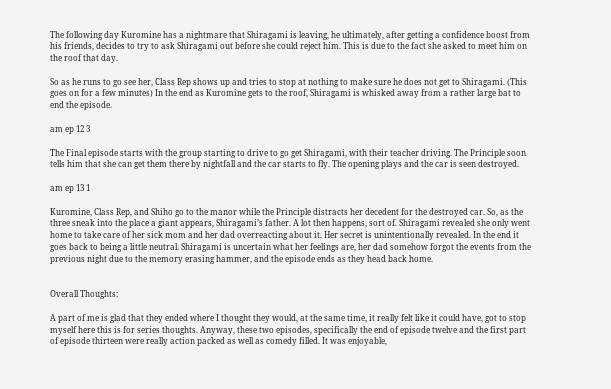The following day Kuromine has a nightmare that Shiragami is leaving, he ultimately, after getting a confidence boost from his friends, decides to try to ask Shiragami out before she could reject him. This is due to the fact she asked to meet him on the roof that day.

So as he runs to go see her, Class Rep shows up and tries to stop at nothing to make sure he does not get to Shiragami. (This goes on for a few minutes) In the end as Kuromine gets to the roof, Shiragami is whisked away from a rather large bat to end the episode.

am ep 12 3

The Final episode starts with the group starting to drive to go get Shiragami, with their teacher driving. The Principle soon tells him that she can get them there by nightfall and the car starts to fly. The opening plays and the car is seen destroyed.

am ep 13 1

Kuromine, Class Rep, and Shiho go to the manor while the Principle distracts her decedent for the destroyed car. So, as the three sneak into the place a giant appears, Shiragami’s father. A lot then happens, sort of. Shiragami revealed she only went home to take care of her sick mom and her dad overreacting about it. Her secret is unintentionally revealed. In the end it goes back to being a little neutral. Shiragami is uncertain what her feelings are, her dad somehow forgot the events from the previous night due to the memory erasing hammer, and the episode ends as they head back home.


Overall Thoughts:

A part of me is glad that they ended where I thought they would, at the same time, it really felt like it could have, got to stop myself here this is for series thoughts. Anyway, these two episodes, specifically the end of episode twelve and the first part of episode thirteen were really action packed as well as comedy filled. It was enjoyable,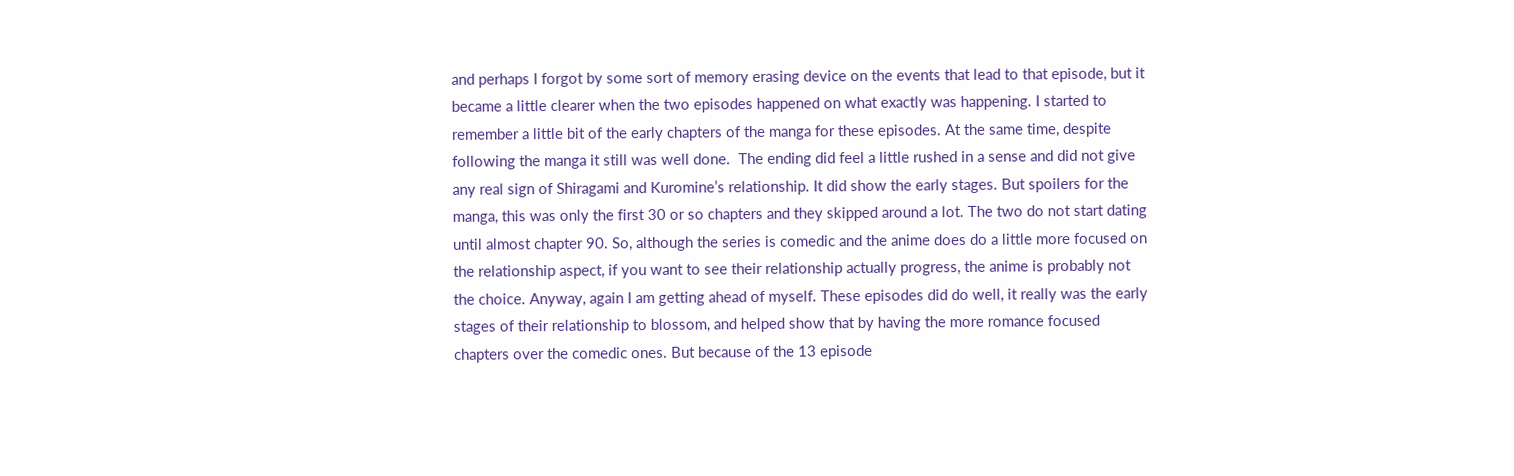and perhaps I forgot by some sort of memory erasing device on the events that lead to that episode, but it became a little clearer when the two episodes happened on what exactly was happening. I started to remember a little bit of the early chapters of the manga for these episodes. At the same time, despite following the manga it still was well done.  The ending did feel a little rushed in a sense and did not give any real sign of Shiragami and Kuromine’s relationship. It did show the early stages. But spoilers for the manga, this was only the first 30 or so chapters and they skipped around a lot. The two do not start dating until almost chapter 90. So, although the series is comedic and the anime does do a little more focused on the relationship aspect, if you want to see their relationship actually progress, the anime is probably not the choice. Anyway, again I am getting ahead of myself. These episodes did do well, it really was the early stages of their relationship to blossom, and helped show that by having the more romance focused chapters over the comedic ones. But because of the 13 episode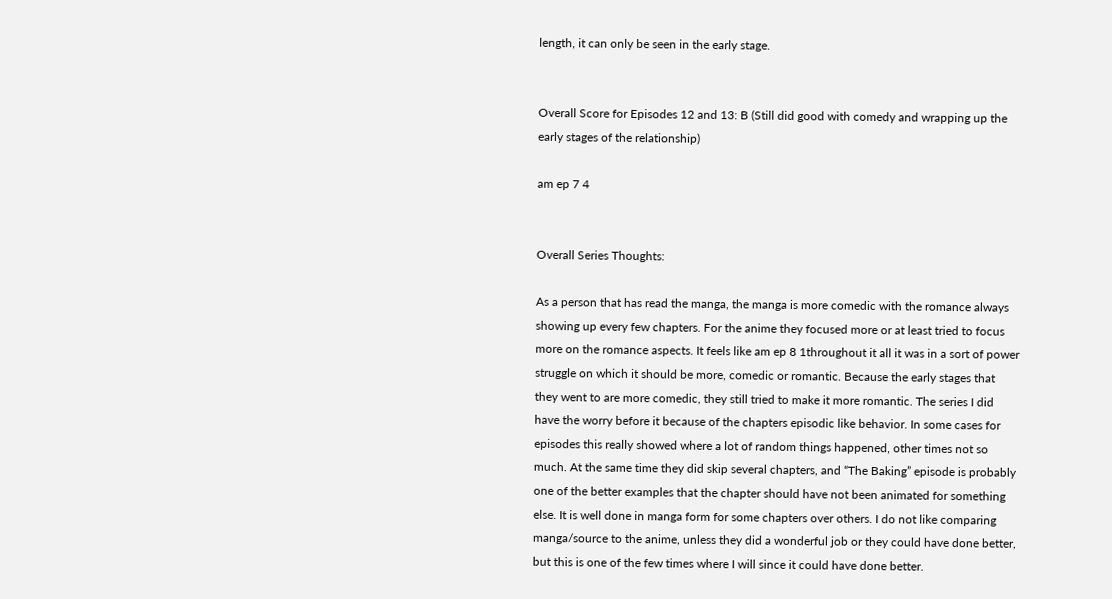length, it can only be seen in the early stage.


Overall Score for Episodes 12 and 13: B (Still did good with comedy and wrapping up the early stages of the relationship)

am ep 7 4


Overall Series Thoughts:

As a person that has read the manga, the manga is more comedic with the romance always showing up every few chapters. For the anime they focused more or at least tried to focus more on the romance aspects. It feels like am ep 8 1throughout it all it was in a sort of power struggle on which it should be more, comedic or romantic. Because the early stages that they went to are more comedic, they still tried to make it more romantic. The series I did have the worry before it because of the chapters episodic like behavior. In some cases for episodes this really showed where a lot of random things happened, other times not so much. At the same time they did skip several chapters, and “The Baking” episode is probably one of the better examples that the chapter should have not been animated for something else. It is well done in manga form for some chapters over others. I do not like comparing manga/source to the anime, unless they did a wonderful job or they could have done better, but this is one of the few times where I will since it could have done better.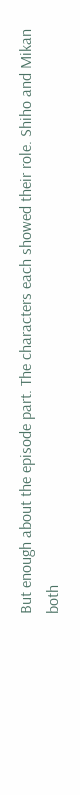But enough about the episode part. The characters each showed their role. Shiho and Mikan both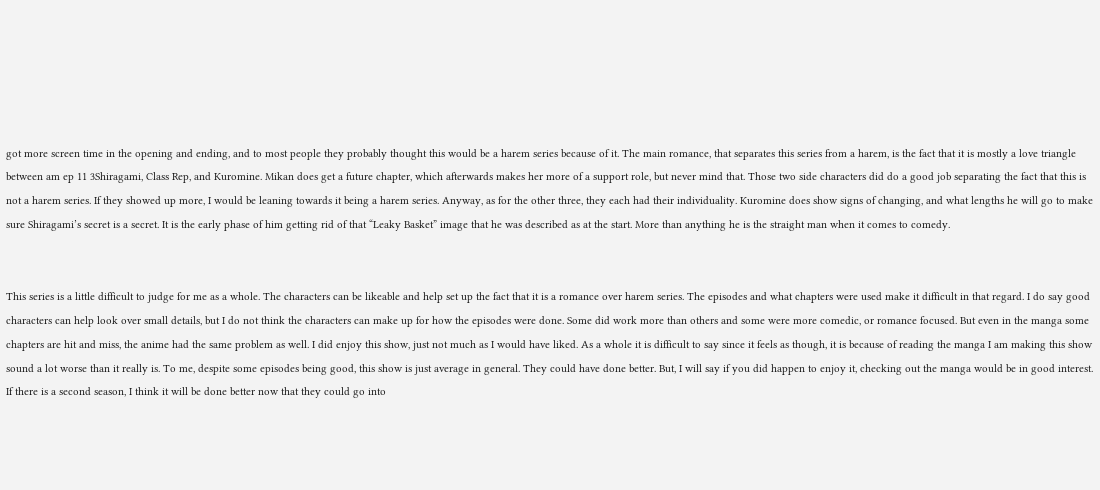got more screen time in the opening and ending, and to most people they probably thought this would be a harem series because of it. The main romance, that separates this series from a harem, is the fact that it is mostly a love triangle between am ep 11 3Shiragami, Class Rep, and Kuromine. Mikan does get a future chapter, which afterwards makes her more of a support role, but never mind that. Those two side characters did do a good job separating the fact that this is not a harem series. If they showed up more, I would be leaning towards it being a harem series. Anyway, as for the other three, they each had their individuality. Kuromine does show signs of changing, and what lengths he will go to make sure Shiragami’s secret is a secret. It is the early phase of him getting rid of that “Leaky Basket” image that he was described as at the start. More than anything he is the straight man when it comes to comedy.


This series is a little difficult to judge for me as a whole. The characters can be likeable and help set up the fact that it is a romance over harem series. The episodes and what chapters were used make it difficult in that regard. I do say good characters can help look over small details, but I do not think the characters can make up for how the episodes were done. Some did work more than others and some were more comedic, or romance focused. But even in the manga some chapters are hit and miss, the anime had the same problem as well. I did enjoy this show, just not much as I would have liked. As a whole it is difficult to say since it feels as though, it is because of reading the manga I am making this show sound a lot worse than it really is. To me, despite some episodes being good, this show is just average in general. They could have done better. But, I will say if you did happen to enjoy it, checking out the manga would be in good interest. If there is a second season, I think it will be done better now that they could go into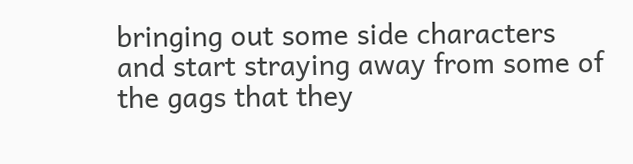bringing out some side characters and start straying away from some of the gags that they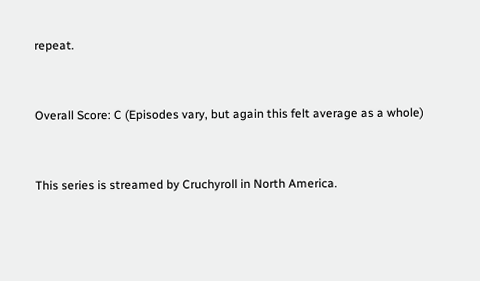repeat.


Overall Score: C (Episodes vary, but again this felt average as a whole)


This series is streamed by Cruchyroll in North America.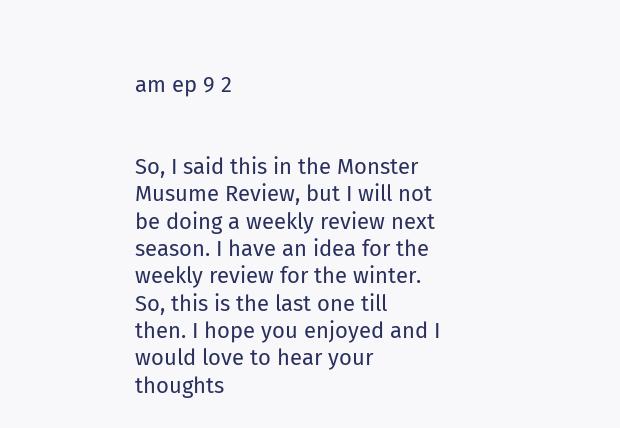am ep 9 2


So, I said this in the Monster Musume Review, but I will not be doing a weekly review next season. I have an idea for the weekly review for the winter. So, this is the last one till then. I hope you enjoyed and I would love to hear your thoughts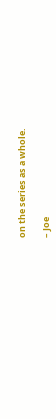on the series as a whole.

– Joe